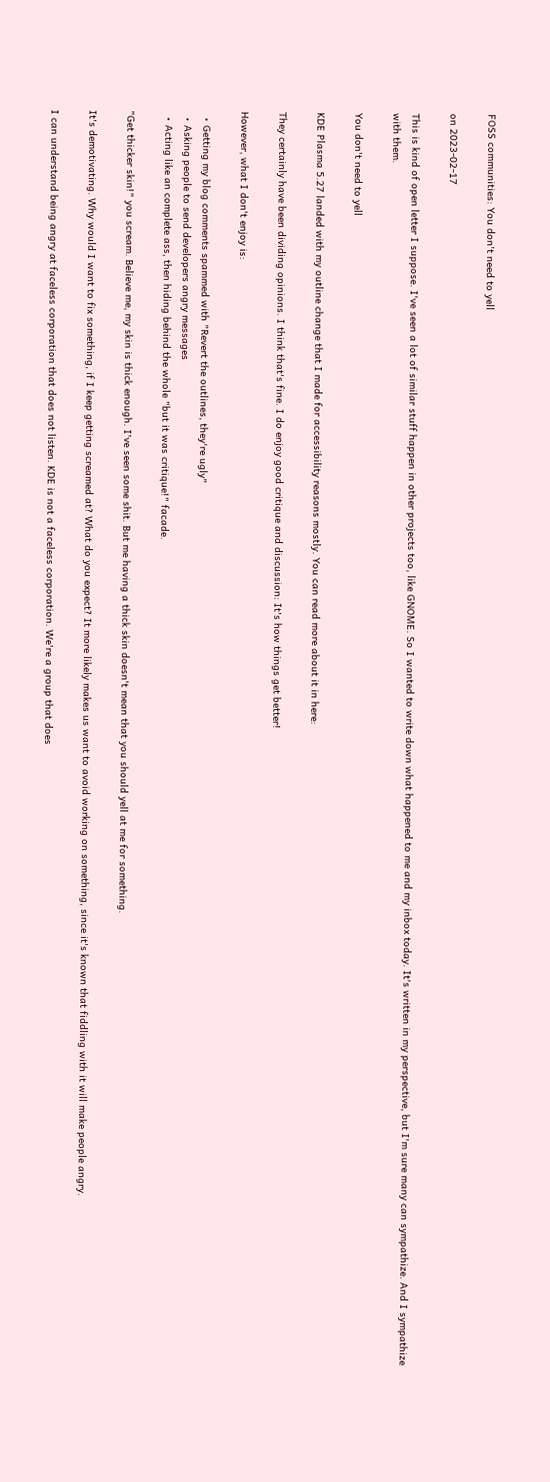FOSS communities: You don't need to yell

on 2023-02-17

This is kind of open letter I suppose. I've seen a lot of similar stuff happen in other projects too, like GNOME. So I wanted to write down what happened to me and my inbox today. It's written in my perspective, but I'm sure many can sympathize. And I sympathize with them.

You don't need to yell

KDE Plasma 5.27 landed with my outline change that I made for accessibility reasons mostly. You can read more about it in here:

They certainly have been dividing opinions. I think that's fine. I do enjoy good critique and discussion: It's how things get better!

However, what I don't enjoy is:

  • Getting my blog comments spammed with "Revert the outlines, they're ugly"
  • Asking people to send developers angry messages
  • Acting like an complete ass, then hiding behind the whole "but it was critique!" facade.

"Get thicker skin!" you scream. Believe me, my skin is thick enough. I've seen some shit. But me having a thick skin doesn't mean that you should yell at me for something.

It's demotivating. Why would I want to fix something, if I keep getting screamed at? What do you expect? It more likely makes us want to avoid working on something, since it's known that fiddling with it will make people angry.

I can understand being angry at faceless corporation that does not listen. KDE is not a faceless corporation. We're a group that does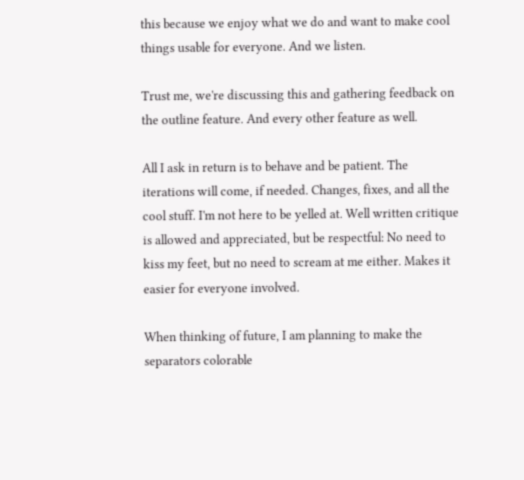this because we enjoy what we do and want to make cool things usable for everyone. And we listen.

Trust me, we're discussing this and gathering feedback on the outline feature. And every other feature as well.

All I ask in return is to behave and be patient. The iterations will come, if needed. Changes, fixes, and all the cool stuff. I'm not here to be yelled at. Well written critique is allowed and appreciated, but be respectful: No need to kiss my feet, but no need to scream at me either. Makes it easier for everyone involved.

When thinking of future, I am planning to make the separators colorable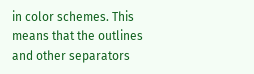in color schemes. This means that the outlines and other separators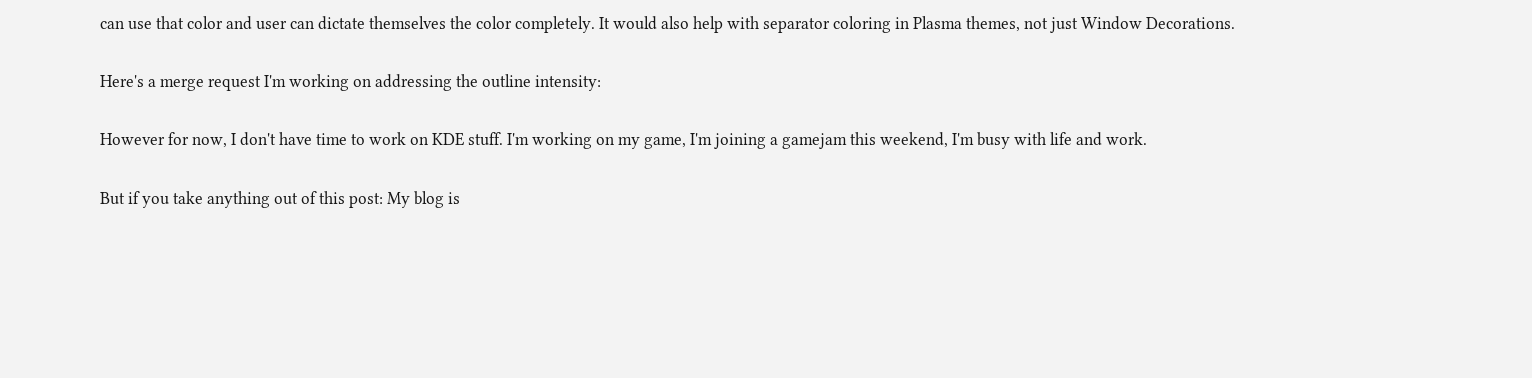can use that color and user can dictate themselves the color completely. It would also help with separator coloring in Plasma themes, not just Window Decorations.

Here's a merge request I'm working on addressing the outline intensity:

However for now, I don't have time to work on KDE stuff. I'm working on my game, I'm joining a gamejam this weekend, I'm busy with life and work.

But if you take anything out of this post: My blog is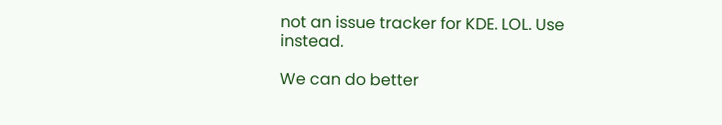not an issue tracker for KDE. LOL. Use instead.

We can do better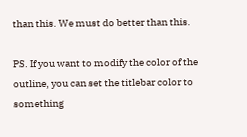than this. We must do better than this.

PS. If you want to modify the color of the outline, you can set the titlebar color to something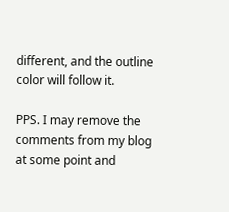different, and the outline color will follow it.

PPS. I may remove the comments from my blog at some point and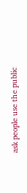ask people use the public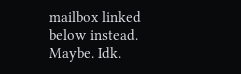mailbox linked below instead. Maybe. Idk.